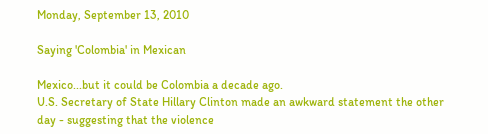Monday, September 13, 2010

Saying 'Colombia' in Mexican

Mexico...but it could be Colombia a decade ago.
U.S. Secretary of State Hillary Clinton made an awkward statement the other day - suggesting that the violence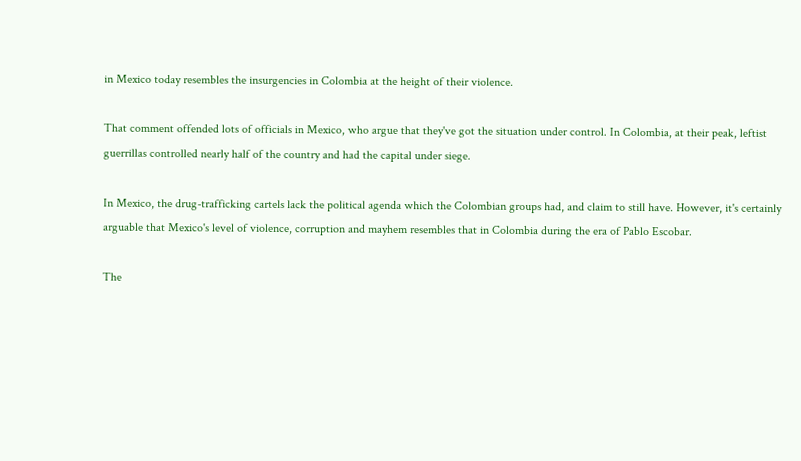in Mexico today resembles the insurgencies in Colombia at the height of their violence.

That comment offended lots of officials in Mexico, who argue that they've got the situation under control. In Colombia, at their peak, leftist guerrillas controlled nearly half of the country and had the capital under siege.

In Mexico, the drug-trafficking cartels lack the political agenda which the Colombian groups had, and claim to still have. However, it's certainly arguable that Mexico's level of violence, corruption and mayhem resembles that in Colombia during the era of Pablo Escobar.

The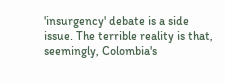'insurgency' debate is a side issue. The terrible reality is that, seemingly, Colombia's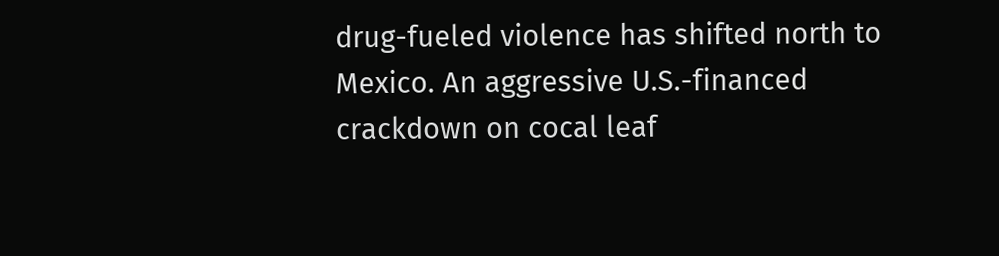drug-fueled violence has shifted north to Mexico. An aggressive U.S.-financed crackdown on cocal leaf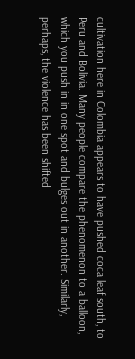cultivation here in Colombia appears to have pushed coca leaf south, to Peru and Bolivia. Many people compare the phenomenon to a balloon, which you push in in one spot and bulges out in another. Similarly, perhaps, the violence has been shifted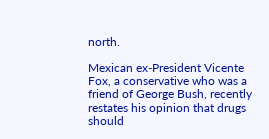north.

Mexican ex-President Vicente Fox, a conservative who was a friend of George Bush, recently restates his opinion that drugs should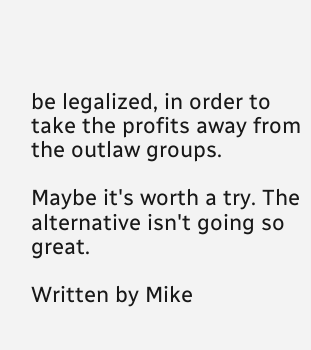be legalized, in order to take the profits away from the outlaw groups.

Maybe it's worth a try. The alternative isn't going so great.

Written by Mike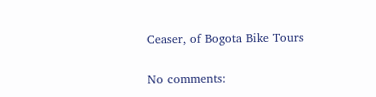Ceaser, of Bogota Bike Tours

No comments: